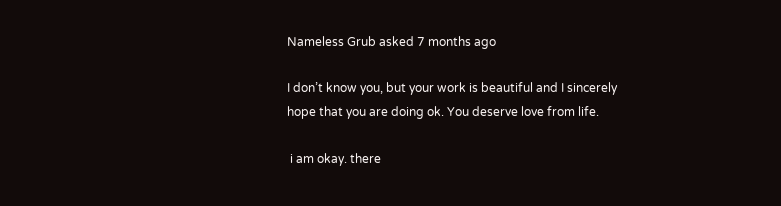Nameless Grub asked 7 months ago

I don’t know you, but your work is beautiful and I sincerely hope that you are doing ok. You deserve love from life.

 i am okay. there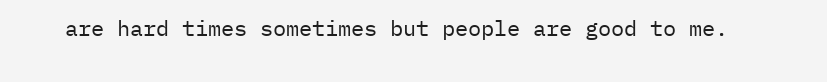are hard times sometimes but people are good to me.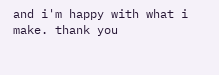and i'm happy with what i make. thank you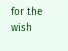for the wish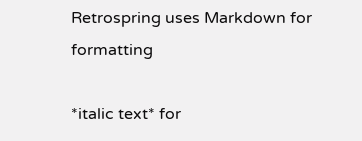Retrospring uses Markdown for formatting

*italic text* for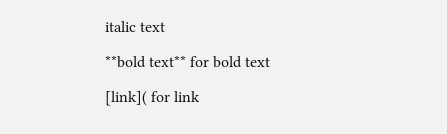italic text

**bold text** for bold text

[link]( for link